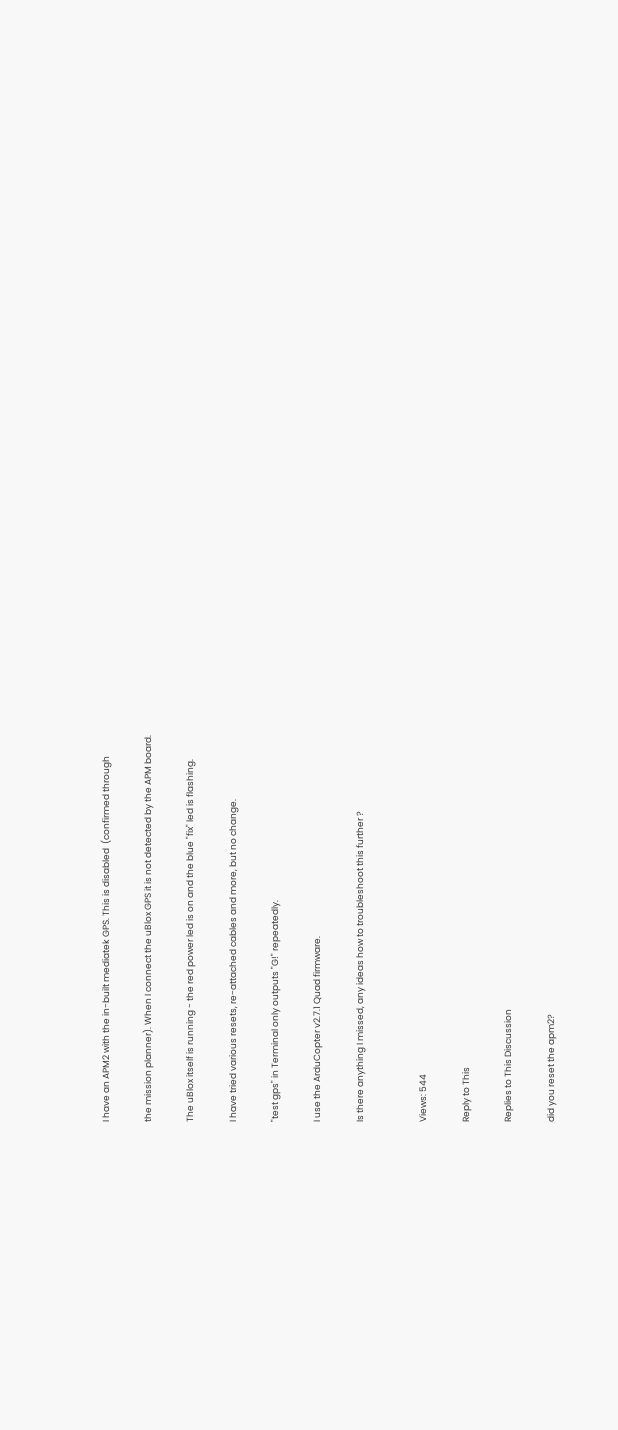I have an APM2 with the in-built mediatek GPS. This is disabled  (confirmed through

the mission planner). When I connect the uBlox GPS it is not detected by the APM board.

The uBlox itself is running - the red power led is on and the blue "fix" led is flashing.

I have tried various resets, re-attached cables and more, but no change.

"test gps" in Terminal only outputs "G!" repeatedly.

I use the ArduCopter v2.7.1 Quad firmware.

Is there anything I missed, any ideas how to troubleshoot this further ?


Views: 544

Reply to This

Replies to This Discussion

did you reset the apm2?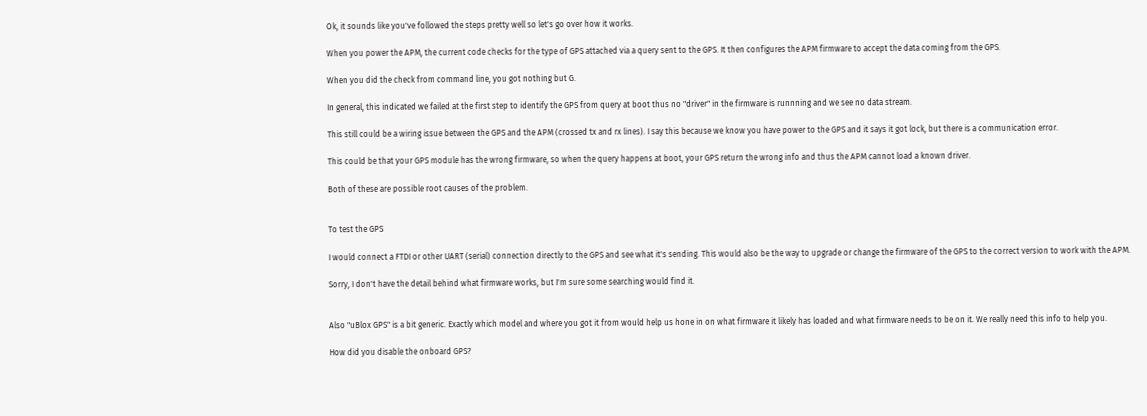Ok, it sounds like you've followed the steps pretty well so let's go over how it works.

When you power the APM, the current code checks for the type of GPS attached via a query sent to the GPS. It then configures the APM firmware to accept the data coming from the GPS.

When you did the check from command line, you got nothing but G.

In general, this indicated we failed at the first step to identify the GPS from query at boot thus no "driver" in the firmware is runnning and we see no data stream.

This still could be a wiring issue between the GPS and the APM (crossed tx and rx lines). I say this because we know you have power to the GPS and it says it got lock, but there is a communication error.

This could be that your GPS module has the wrong firmware, so when the query happens at boot, your GPS return the wrong info and thus the APM cannot load a known driver.

Both of these are possible root causes of the problem.


To test the GPS

I would connect a FTDI or other UART (serial) connection directly to the GPS and see what it's sending. This would also be the way to upgrade or change the firmware of the GPS to the correct version to work with the APM.

Sorry, I don't have the detail behind what firmware works, but I'm sure some searching would find it.


Also "uBlox GPS" is a bit generic. Exactly which model and where you got it from would help us hone in on what firmware it likely has loaded and what firmware needs to be on it. We really need this info to help you.

How did you disable the onboard GPS?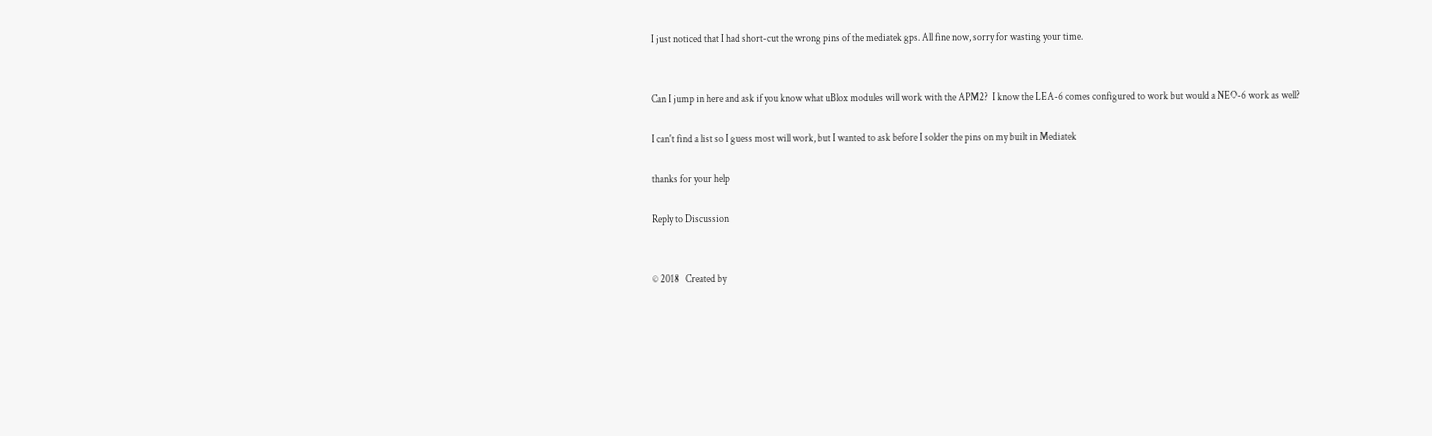I just noticed that I had short-cut the wrong pins of the mediatek gps. All fine now, sorry for wasting your time.


Can I jump in here and ask if you know what uBlox modules will work with the APM2?  I know the LEA-6 comes configured to work but would a NEO-6 work as well?

I can't find a list so I guess most will work, but I wanted to ask before I solder the pins on my built in Mediatek

thanks for your help

Reply to Discussion


© 2018   Created by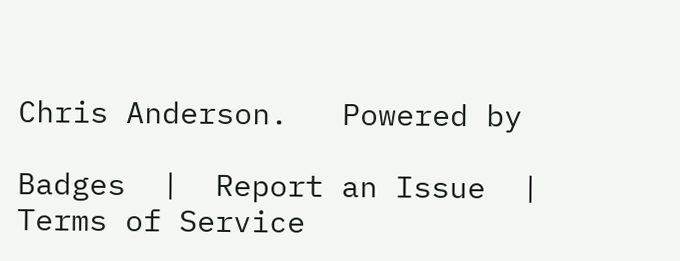Chris Anderson.   Powered by

Badges  |  Report an Issue  |  Terms of Service